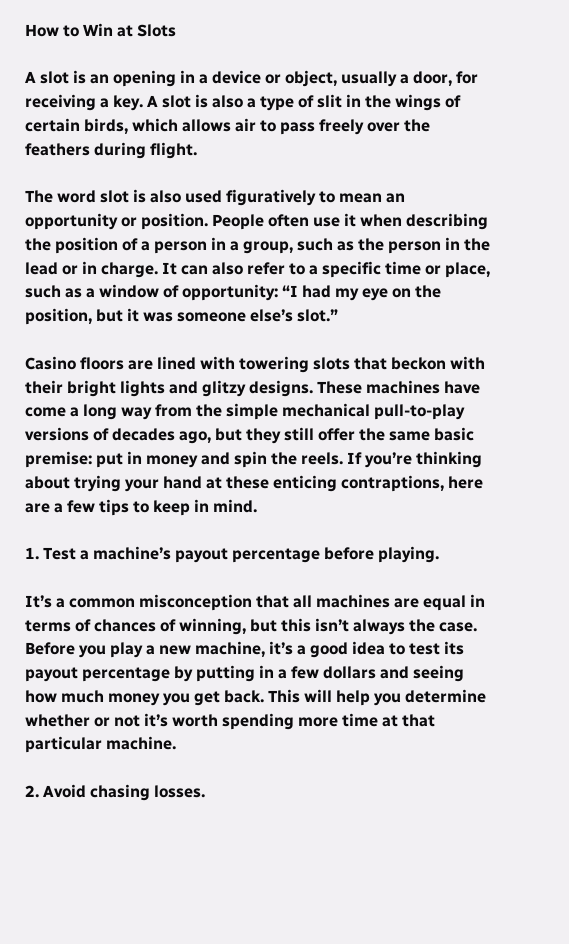How to Win at Slots

A slot is an opening in a device or object, usually a door, for receiving a key. A slot is also a type of slit in the wings of certain birds, which allows air to pass freely over the feathers during flight.

The word slot is also used figuratively to mean an opportunity or position. People often use it when describing the position of a person in a group, such as the person in the lead or in charge. It can also refer to a specific time or place, such as a window of opportunity: “I had my eye on the position, but it was someone else’s slot.”

Casino floors are lined with towering slots that beckon with their bright lights and glitzy designs. These machines have come a long way from the simple mechanical pull-to-play versions of decades ago, but they still offer the same basic premise: put in money and spin the reels. If you’re thinking about trying your hand at these enticing contraptions, here are a few tips to keep in mind.

1. Test a machine’s payout percentage before playing.

It’s a common misconception that all machines are equal in terms of chances of winning, but this isn’t always the case. Before you play a new machine, it’s a good idea to test its payout percentage by putting in a few dollars and seeing how much money you get back. This will help you determine whether or not it’s worth spending more time at that particular machine.

2. Avoid chasing losses.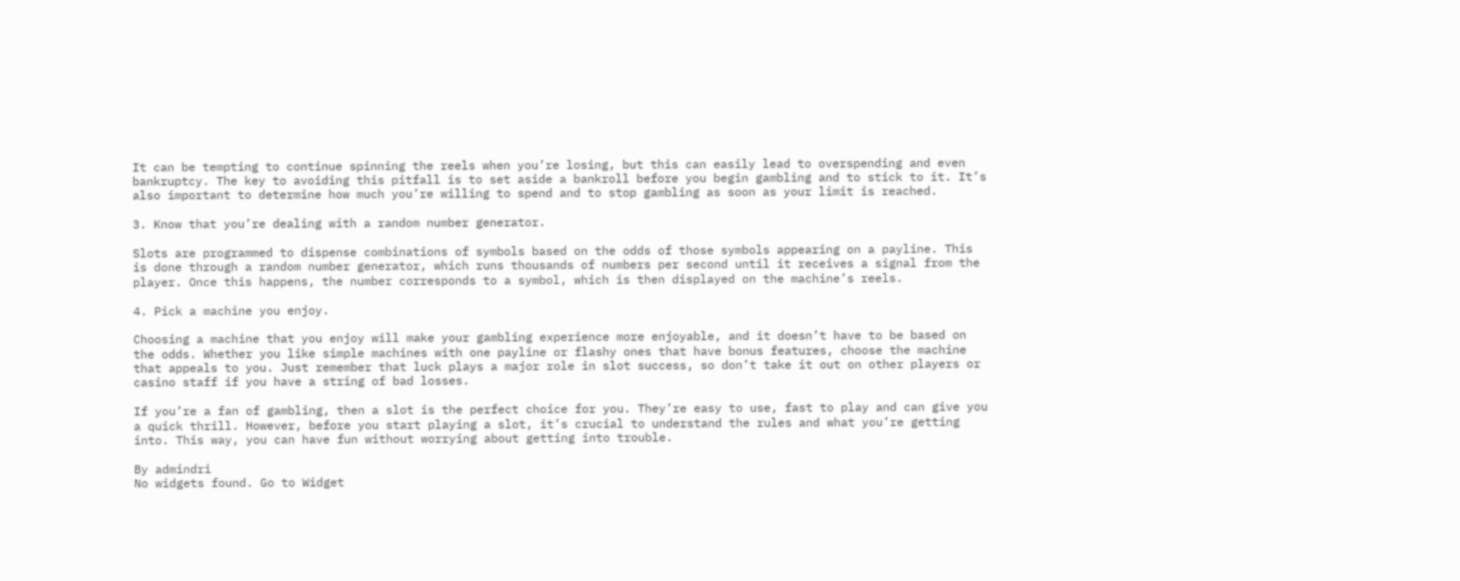It can be tempting to continue spinning the reels when you’re losing, but this can easily lead to overspending and even bankruptcy. The key to avoiding this pitfall is to set aside a bankroll before you begin gambling and to stick to it. It’s also important to determine how much you’re willing to spend and to stop gambling as soon as your limit is reached.

3. Know that you’re dealing with a random number generator.

Slots are programmed to dispense combinations of symbols based on the odds of those symbols appearing on a payline. This is done through a random number generator, which runs thousands of numbers per second until it receives a signal from the player. Once this happens, the number corresponds to a symbol, which is then displayed on the machine’s reels.

4. Pick a machine you enjoy.

Choosing a machine that you enjoy will make your gambling experience more enjoyable, and it doesn’t have to be based on the odds. Whether you like simple machines with one payline or flashy ones that have bonus features, choose the machine that appeals to you. Just remember that luck plays a major role in slot success, so don’t take it out on other players or casino staff if you have a string of bad losses.

If you’re a fan of gambling, then a slot is the perfect choice for you. They’re easy to use, fast to play and can give you a quick thrill. However, before you start playing a slot, it’s crucial to understand the rules and what you’re getting into. This way, you can have fun without worrying about getting into trouble.

By admindri
No widgets found. Go to Widget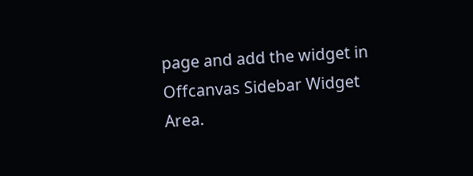page and add the widget in Offcanvas Sidebar Widget Area.